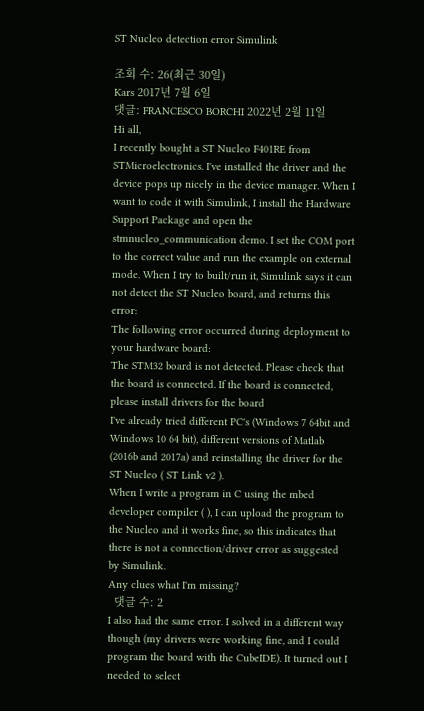ST Nucleo detection error Simulink

조회 수: 26(최근 30일)
Kars 2017년 7월 6일
댓글: FRANCESCO BORCHI 2022년 2월 11일
Hi all,
I recently bought a ST Nucleo F401RE from STMicroelectronics. I've installed the driver and the device pops up nicely in the device manager. When I want to code it with Simulink, I install the Hardware Support Package and open the stmnucleo_communication demo. I set the COM port to the correct value and run the example on external mode. When I try to built/run it, Simulink says it can not detect the ST Nucleo board, and returns this error:
The following error occurred during deployment to your hardware board:
The STM32 board is not detected. Please check that the board is connected. If the board is connected, please install drivers for the board
I've already tried different PC's (Windows 7 64bit and Windows 10 64 bit), different versions of Matlab (2016b and 2017a) and reinstalling the driver for the ST Nucleo ( ST Link v2 ).
When I write a program in C using the mbed developer compiler ( ), I can upload the program to the Nucleo and it works fine, so this indicates that there is not a connection/driver error as suggested by Simulink.
Any clues what I'm missing?
  댓글 수: 2
I also had the same error. I solved in a different way though (my drivers were working fine, and I could program the board with the CubeIDE). It turned out I needed to select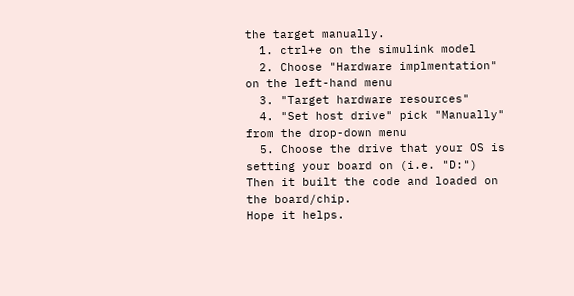the target manually.
  1. ctrl+e on the simulink model
  2. Choose "Hardware implmentation" on the left-hand menu
  3. "Target hardware resources"
  4. "Set host drive" pick "Manually" from the drop-down menu
  5. Choose the drive that your OS is setting your board on (i.e. "D:")
Then it built the code and loaded on the board/chip.
Hope it helps.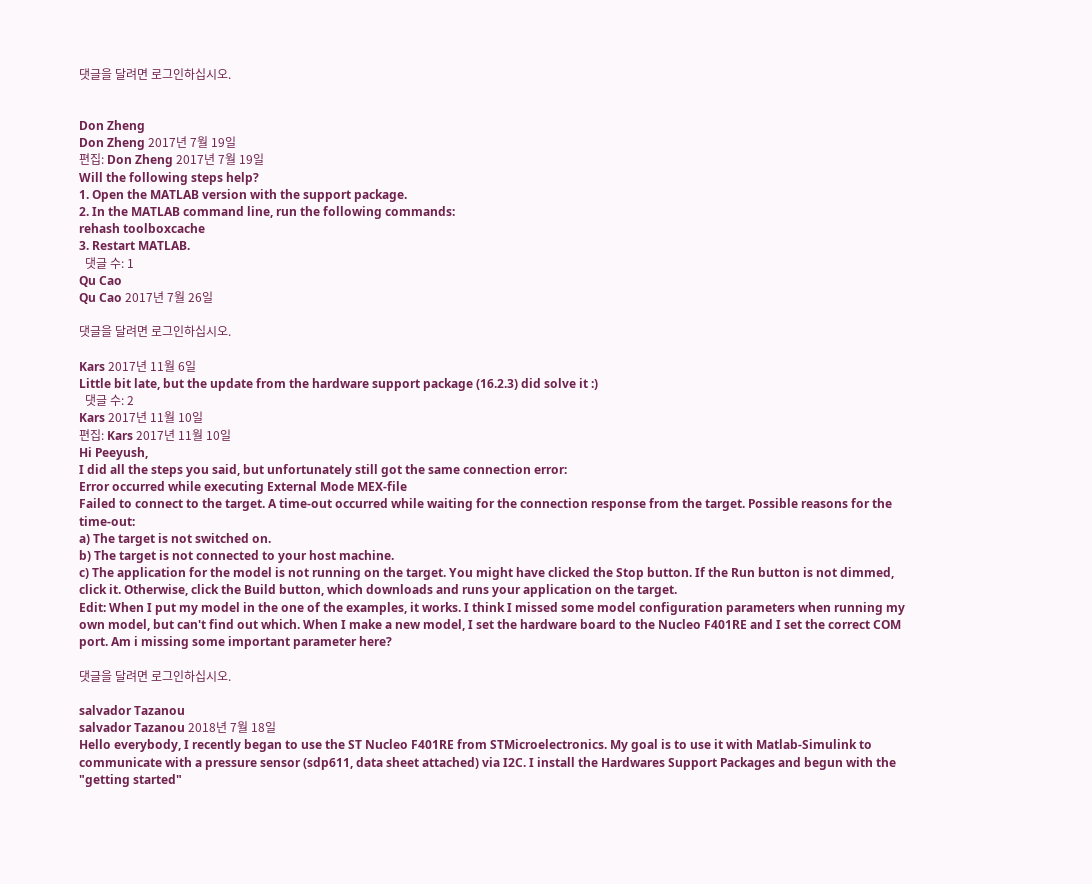댓글을 달려면 로그인하십시오.


Don Zheng
Don Zheng 2017년 7월 19일
편집: Don Zheng 2017년 7월 19일
Will the following steps help?
1. Open the MATLAB version with the support package.
2. In the MATLAB command line, run the following commands:
rehash toolboxcache
3. Restart MATLAB.
  댓글 수: 1
Qu Cao
Qu Cao 2017년 7월 26일

댓글을 달려면 로그인하십시오.

Kars 2017년 11월 6일
Little bit late, but the update from the hardware support package (16.2.3) did solve it :)
  댓글 수: 2
Kars 2017년 11월 10일
편집: Kars 2017년 11월 10일
Hi Peeyush,
I did all the steps you said, but unfortunately still got the same connection error:
Error occurred while executing External Mode MEX-file
Failed to connect to the target. A time-out occurred while waiting for the connection response from the target. Possible reasons for the time-out:
a) The target is not switched on.
b) The target is not connected to your host machine.
c) The application for the model is not running on the target. You might have clicked the Stop button. If the Run button is not dimmed, click it. Otherwise, click the Build button, which downloads and runs your application on the target.
Edit: When I put my model in the one of the examples, it works. I think I missed some model configuration parameters when running my own model, but can't find out which. When I make a new model, I set the hardware board to the Nucleo F401RE and I set the correct COM port. Am i missing some important parameter here?

댓글을 달려면 로그인하십시오.

salvador Tazanou
salvador Tazanou 2018년 7월 18일
Hello everybody, I recently began to use the ST Nucleo F401RE from STMicroelectronics. My goal is to use it with Matlab-Simulink to communicate with a pressure sensor (sdp611, data sheet attached) via I2C. I install the Hardwares Support Packages and begun with the "getting started"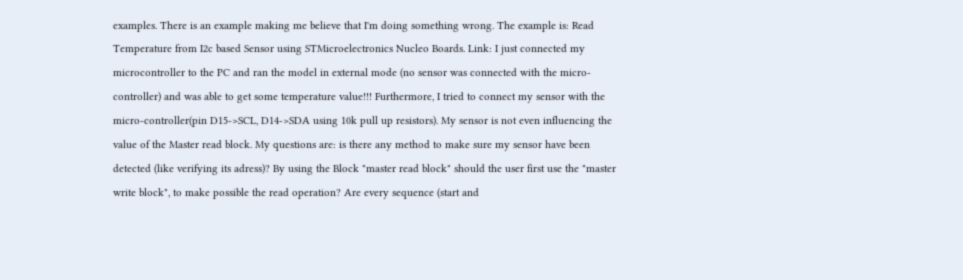examples. There is an example making me believe that I'm doing something wrong. The example is: Read Temperature from I2c based Sensor using STMicroelectronics Nucleo Boards. Link: I just connected my microcontroller to the PC and ran the model in external mode (no sensor was connected with the micro-controller) and was able to get some temperature value!!! Furthermore, I tried to connect my sensor with the micro-controller(pin D15->SCL, D14->SDA using 10k pull up resistors). My sensor is not even influencing the value of the Master read block. My questions are: is there any method to make sure my sensor have been detected (like verifying its adress)? By using the Block "master read block" should the user first use the "master write block", to make possible the read operation? Are every sequence (start and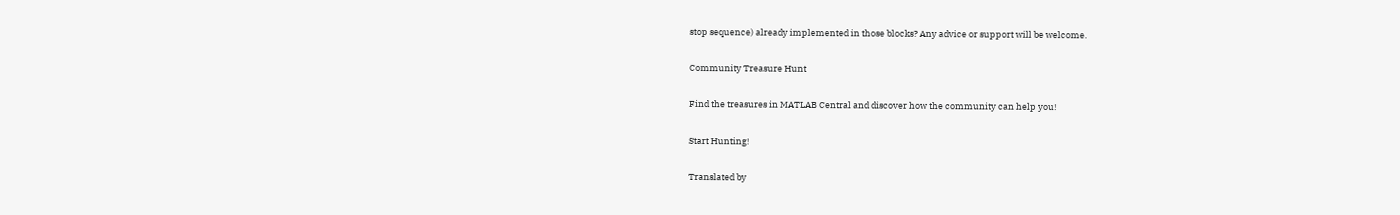stop sequence) already implemented in those blocks? Any advice or support will be welcome.

Community Treasure Hunt

Find the treasures in MATLAB Central and discover how the community can help you!

Start Hunting!

Translated by